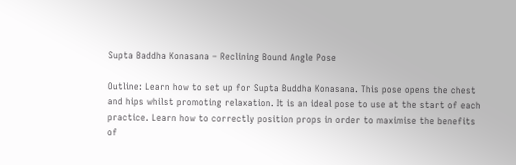Supta Baddha Konasana – Reclining Bound Angle Pose

Outline: Learn how to set up for Supta Buddha Konasana. This pose opens the chest and hips whilst promoting relaxation. It is an ideal pose to use at the start of each practice. Learn how to correctly position props in order to maximise the benefits of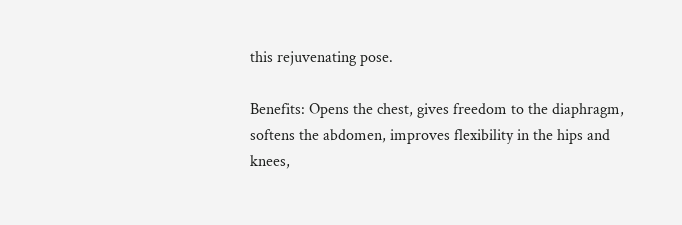this rejuvenating pose.

Benefits: Opens the chest, gives freedom to the diaphragm, softens the abdomen, improves flexibility in the hips and knees,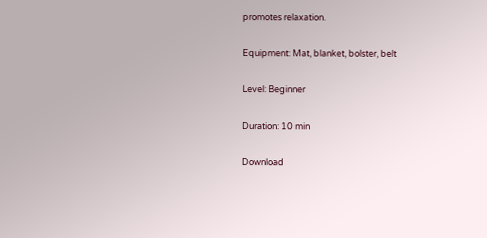promotes relaxation.

Equipment: Mat, blanket, bolster, belt

Level: Beginner

Duration: 10 min

Download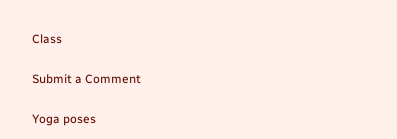Class

Submit a Comment

Yoga poses